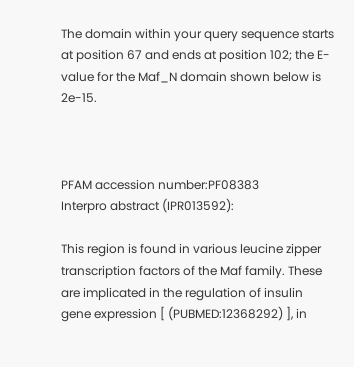The domain within your query sequence starts at position 67 and ends at position 102; the E-value for the Maf_N domain shown below is 2e-15.



PFAM accession number:PF08383
Interpro abstract (IPR013592):

This region is found in various leucine zipper transcription factors of the Maf family. These are implicated in the regulation of insulin gene expression [ (PUBMED:12368292) ], in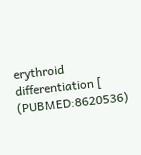erythroid differentiation [ (PUBMED:8620536)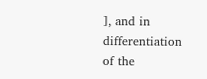], and in differentiation of the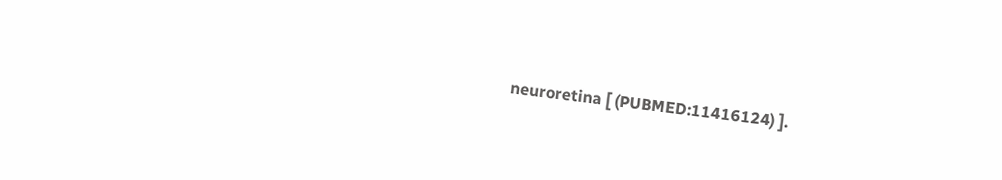neuroretina [ (PUBMED:11416124) ].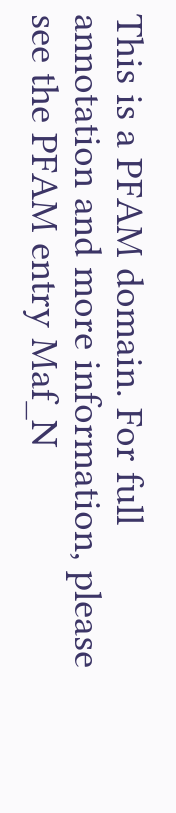This is a PFAM domain. For full annotation and more information, please see the PFAM entry Maf_N